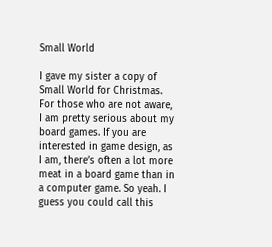Small World

I gave my sister a copy of Small World for Christmas. For those who are not aware, I am pretty serious about my board games. If you are interested in game design, as I am, there’s often a lot more meat in a board game than in a computer game. So yeah. I guess you could call this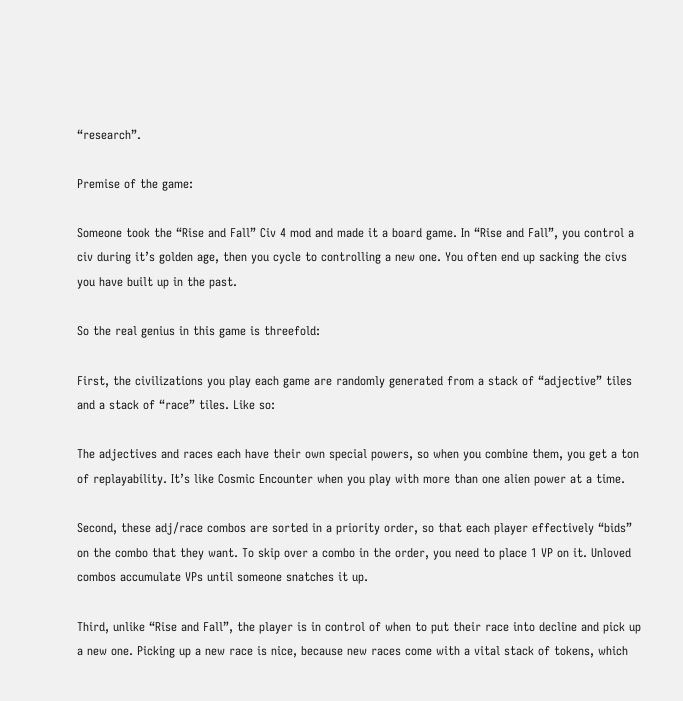“research”.

Premise of the game:

Someone took the “Rise and Fall” Civ 4 mod and made it a board game. In “Rise and Fall”, you control a civ during it’s golden age, then you cycle to controlling a new one. You often end up sacking the civs you have built up in the past.

So the real genius in this game is threefold:

First, the civilizations you play each game are randomly generated from a stack of “adjective” tiles and a stack of “race” tiles. Like so:

The adjectives and races each have their own special powers, so when you combine them, you get a ton of replayability. It’s like Cosmic Encounter when you play with more than one alien power at a time.

Second, these adj/race combos are sorted in a priority order, so that each player effectively “bids” on the combo that they want. To skip over a combo in the order, you need to place 1 VP on it. Unloved combos accumulate VPs until someone snatches it up.

Third, unlike “Rise and Fall”, the player is in control of when to put their race into decline and pick up a new one. Picking up a new race is nice, because new races come with a vital stack of tokens, which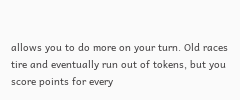allows you to do more on your turn. Old races tire and eventually run out of tokens, but you score points for every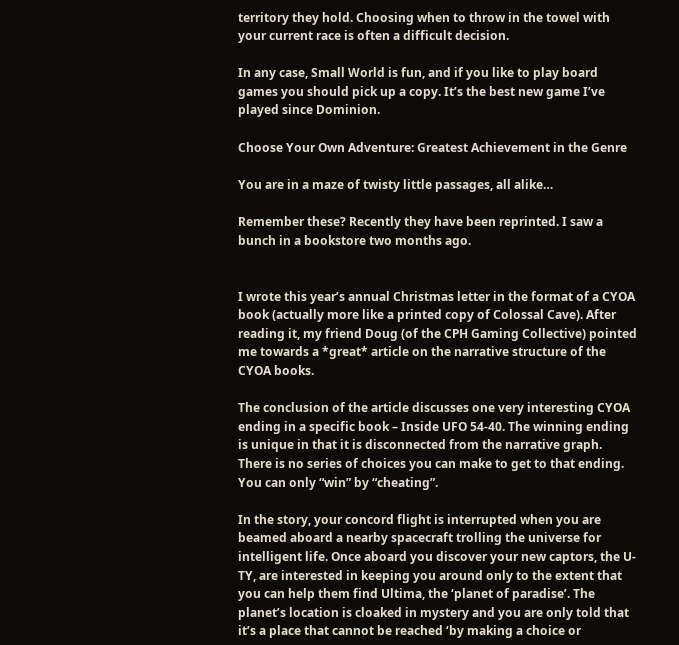territory they hold. Choosing when to throw in the towel with your current race is often a difficult decision.

In any case, Small World is fun, and if you like to play board games you should pick up a copy. It’s the best new game I’ve played since Dominion.

Choose Your Own Adventure: Greatest Achievement in the Genre

You are in a maze of twisty little passages, all alike…

Remember these? Recently they have been reprinted. I saw a bunch in a bookstore two months ago.


I wrote this year’s annual Christmas letter in the format of a CYOA book (actually more like a printed copy of Colossal Cave). After reading it, my friend Doug (of the CPH Gaming Collective) pointed me towards a *great* article on the narrative structure of the CYOA books.

The conclusion of the article discusses one very interesting CYOA ending in a specific book – Inside UFO 54-40. The winning ending is unique in that it is disconnected from the narrative graph. There is no series of choices you can make to get to that ending. You can only “win” by “cheating”.

In the story, your concord flight is interrupted when you are beamed aboard a nearby spacecraft trolling the universe for intelligent life. Once aboard you discover your new captors, the U-TY, are interested in keeping you around only to the extent that you can help them find Ultima, the ‘planet of paradise’. The planet’s location is cloaked in mystery and you are only told that it’s a place that cannot be reached ‘by making a choice or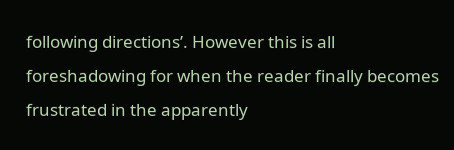following directions’. However this is all foreshadowing for when the reader finally becomes frustrated in the apparently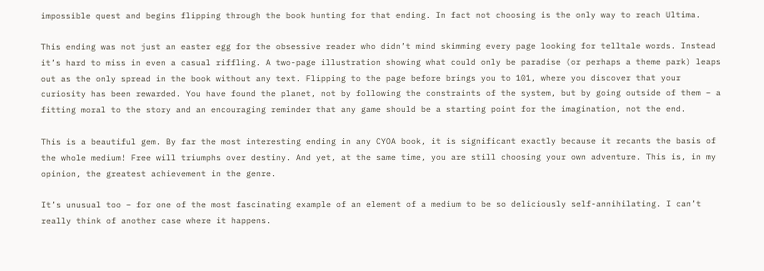impossible quest and begins flipping through the book hunting for that ending. In fact not choosing is the only way to reach Ultima.

This ending was not just an easter egg for the obsessive reader who didn’t mind skimming every page looking for telltale words. Instead it’s hard to miss in even a casual riffling. A two-page illustration showing what could only be paradise (or perhaps a theme park) leaps out as the only spread in the book without any text. Flipping to the page before brings you to 101, where you discover that your curiosity has been rewarded. You have found the planet, not by following the constraints of the system, but by going outside of them – a fitting moral to the story and an encouraging reminder that any game should be a starting point for the imagination, not the end.

This is a beautiful gem. By far the most interesting ending in any CYOA book, it is significant exactly because it recants the basis of the whole medium! Free will triumphs over destiny. And yet, at the same time, you are still choosing your own adventure. This is, in my opinion, the greatest achievement in the genre.

It’s unusual too – for one of the most fascinating example of an element of a medium to be so deliciously self-annihilating. I can’t really think of another case where it happens.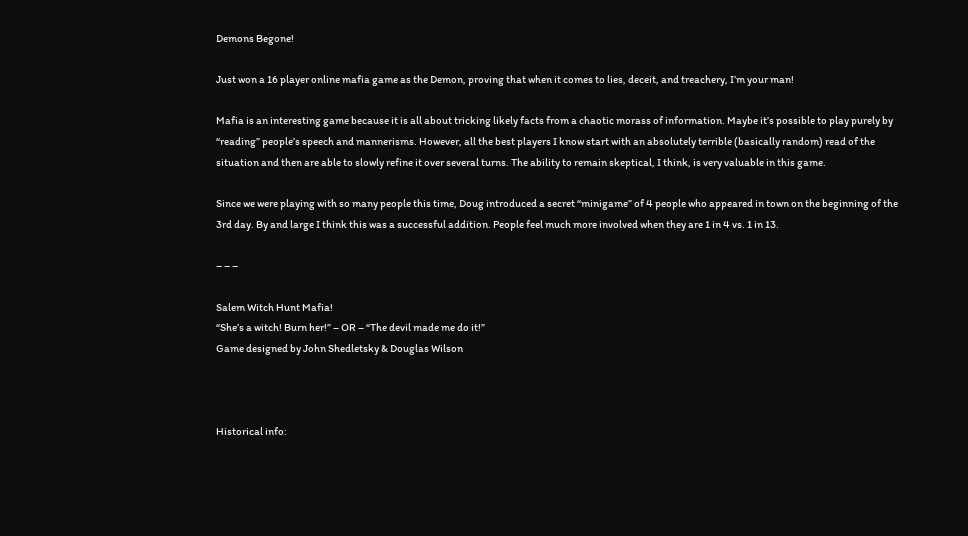Demons Begone!

Just won a 16 player online mafia game as the Demon, proving that when it comes to lies, deceit, and treachery, I’m your man!

Mafia is an interesting game because it is all about tricking likely facts from a chaotic morass of information. Maybe it’s possible to play purely by “reading” people’s speech and mannerisms. However, all the best players I know start with an absolutely terrible (basically random) read of the situation and then are able to slowly refine it over several turns. The ability to remain skeptical, I think, is very valuable in this game.

Since we were playing with so many people this time, Doug introduced a secret “minigame” of 4 people who appeared in town on the beginning of the 3rd day. By and large I think this was a successful addition. People feel much more involved when they are 1 in 4 vs. 1 in 13.

– – –

Salem Witch Hunt Mafia!
“She’s a witch! Burn her!” – OR – “The devil made me do it!”
Game designed by John Shedletsky & Douglas Wilson



Historical info: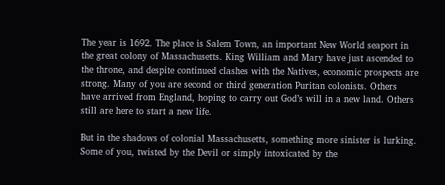The year is 1692. The place is Salem Town, an important New World seaport in the great colony of Massachusetts. King William and Mary have just ascended to the throne, and despite continued clashes with the Natives, economic prospects are strong. Many of you are second or third generation Puritan colonists. Others have arrived from England, hoping to carry out God’s will in a new land. Others still are here to start a new life.

But in the shadows of colonial Massachusetts, something more sinister is lurking. Some of you, twisted by the Devil or simply intoxicated by the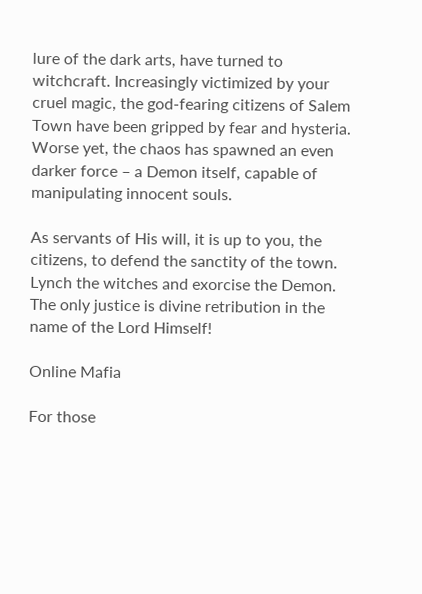lure of the dark arts, have turned to witchcraft. Increasingly victimized by your cruel magic, the god-fearing citizens of Salem Town have been gripped by fear and hysteria. Worse yet, the chaos has spawned an even darker force – a Demon itself, capable of manipulating innocent souls.

As servants of His will, it is up to you, the citizens, to defend the sanctity of the town. Lynch the witches and exorcise the Demon. The only justice is divine retribution in the name of the Lord Himself!

Online Mafia

For those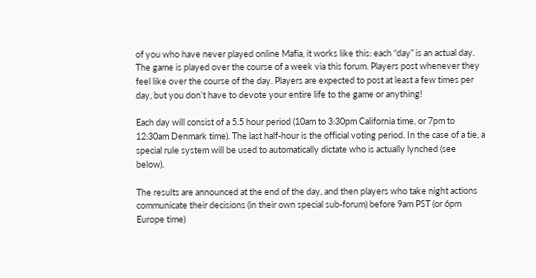of you who have never played online Mafia, it works like this: each “day” is an actual day. The game is played over the course of a week via this forum. Players post whenever they feel like over the course of the day. Players are expected to post at least a few times per day, but you don’t have to devote your entire life to the game or anything!

Each day will consist of a 5.5 hour period (10am to 3:30pm California time, or 7pm to 12:30am Denmark time). The last half-hour is the official voting period. In the case of a tie, a special rule system will be used to automatically dictate who is actually lynched (see below).

The results are announced at the end of the day, and then players who take night actions communicate their decisions (in their own special sub-forum) before 9am PST (or 6pm Europe time)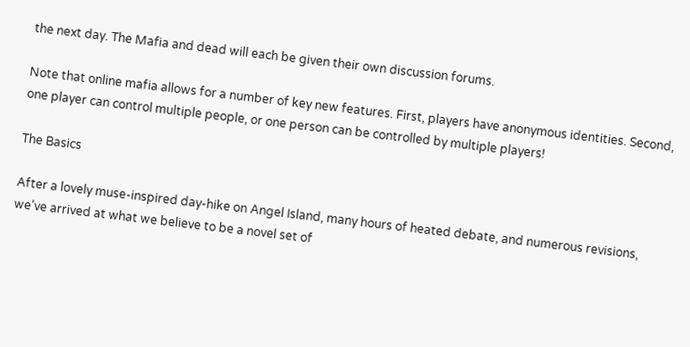the next day. The Mafia and dead will each be given their own discussion forums.

Note that online mafia allows for a number of key new features. First, players have anonymous identities. Second, one player can control multiple people, or one person can be controlled by multiple players!

The Basics

After a lovely muse-inspired day-hike on Angel Island, many hours of heated debate, and numerous revisions, we’ve arrived at what we believe to be a novel set of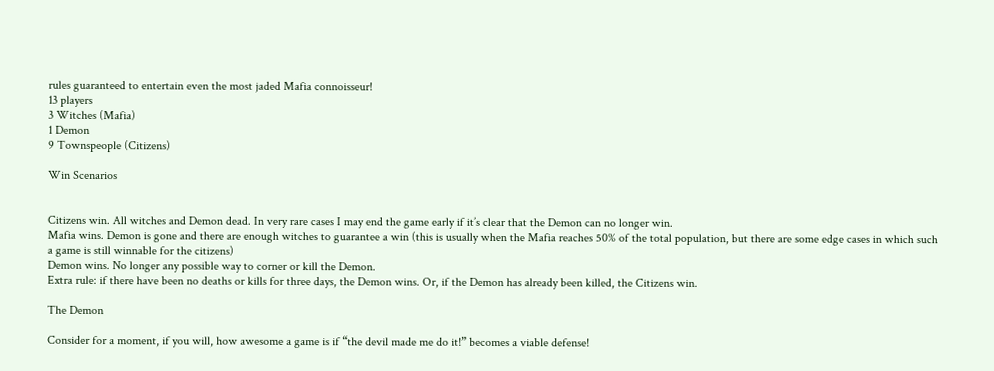rules guaranteed to entertain even the most jaded Mafia connoisseur!
13 players
3 Witches (Mafia)
1 Demon
9 Townspeople (Citizens)

Win Scenarios


Citizens win. All witches and Demon dead. In very rare cases I may end the game early if it’s clear that the Demon can no longer win.
Mafia wins. Demon is gone and there are enough witches to guarantee a win (this is usually when the Mafia reaches 50% of the total population, but there are some edge cases in which such a game is still winnable for the citizens)
Demon wins. No longer any possible way to corner or kill the Demon.
Extra rule: if there have been no deaths or kills for three days, the Demon wins. Or, if the Demon has already been killed, the Citizens win.

The Demon

Consider for a moment, if you will, how awesome a game is if “the devil made me do it!” becomes a viable defense!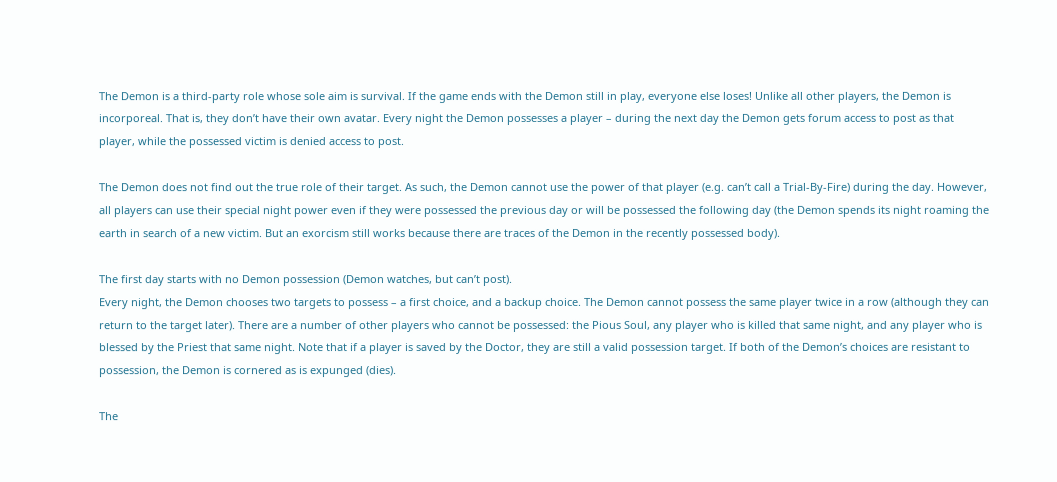The Demon is a third-party role whose sole aim is survival. If the game ends with the Demon still in play, everyone else loses! Unlike all other players, the Demon is incorporeal. That is, they don’t have their own avatar. Every night the Demon possesses a player – during the next day the Demon gets forum access to post as that player, while the possessed victim is denied access to post.

The Demon does not find out the true role of their target. As such, the Demon cannot use the power of that player (e.g. can’t call a Trial-By-Fire) during the day. However, all players can use their special night power even if they were possessed the previous day or will be possessed the following day (the Demon spends its night roaming the earth in search of a new victim. But an exorcism still works because there are traces of the Demon in the recently possessed body).

The first day starts with no Demon possession (Demon watches, but can’t post).
Every night, the Demon chooses two targets to possess – a first choice, and a backup choice. The Demon cannot possess the same player twice in a row (although they can return to the target later). There are a number of other players who cannot be possessed: the Pious Soul, any player who is killed that same night, and any player who is blessed by the Priest that same night. Note that if a player is saved by the Doctor, they are still a valid possession target. If both of the Demon’s choices are resistant to possession, the Demon is cornered as is expunged (dies).

The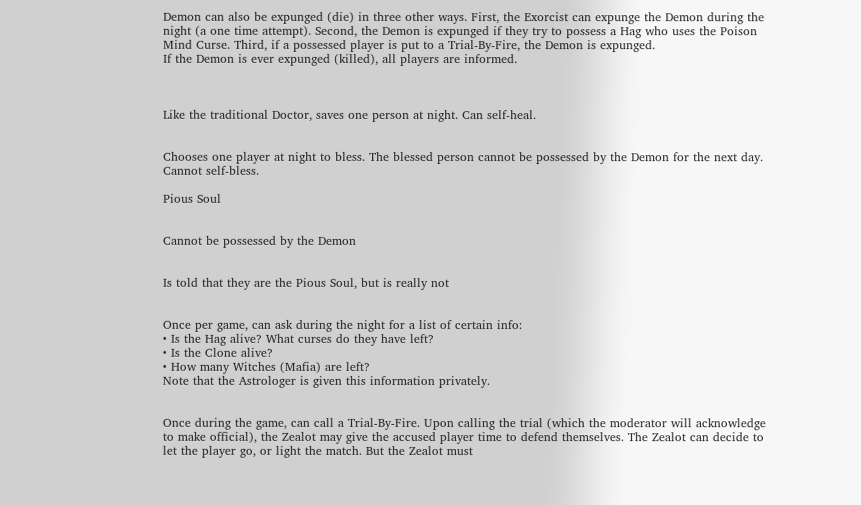Demon can also be expunged (die) in three other ways. First, the Exorcist can expunge the Demon during the night (a one time attempt). Second, the Demon is expunged if they try to possess a Hag who uses the Poison Mind Curse. Third, if a possessed player is put to a Trial-By-Fire, the Demon is expunged.
If the Demon is ever expunged (killed), all players are informed.



Like the traditional Doctor, saves one person at night. Can self-heal.


Chooses one player at night to bless. The blessed person cannot be possessed by the Demon for the next day. Cannot self-bless.

Pious Soul


Cannot be possessed by the Demon


Is told that they are the Pious Soul, but is really not


Once per game, can ask during the night for a list of certain info:
• Is the Hag alive? What curses do they have left?
• Is the Clone alive?
• How many Witches (Mafia) are left?
Note that the Astrologer is given this information privately.


Once during the game, can call a Trial-By-Fire. Upon calling the trial (which the moderator will acknowledge to make official), the Zealot may give the accused player time to defend themselves. The Zealot can decide to let the player go, or light the match. But the Zealot must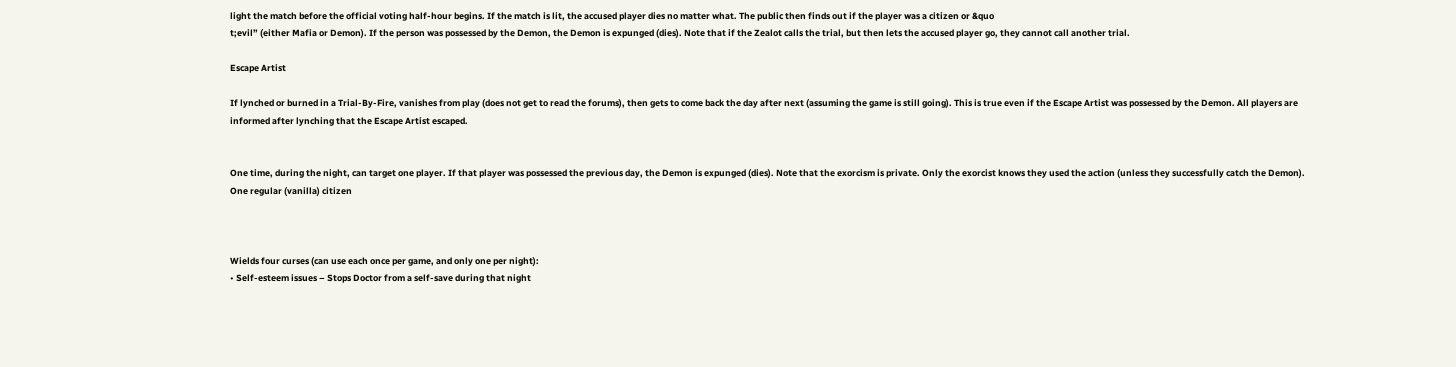light the match before the official voting half-hour begins. If the match is lit, the accused player dies no matter what. The public then finds out if the player was a citizen or &quo
t;evil” (either Mafia or Demon). If the person was possessed by the Demon, the Demon is expunged (dies). Note that if the Zealot calls the trial, but then lets the accused player go, they cannot call another trial.

Escape Artist

If lynched or burned in a Trial-By-Fire, vanishes from play (does not get to read the forums), then gets to come back the day after next (assuming the game is still going). This is true even if the Escape Artist was possessed by the Demon. All players are informed after lynching that the Escape Artist escaped.


One time, during the night, can target one player. If that player was possessed the previous day, the Demon is expunged (dies). Note that the exorcism is private. Only the exorcist knows they used the action (unless they successfully catch the Demon).
One regular (vanilla) citizen



Wields four curses (can use each once per game, and only one per night):
• Self-esteem issues – Stops Doctor from a self-save during that night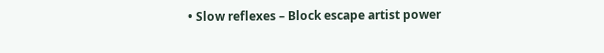• Slow reflexes – Block escape artist power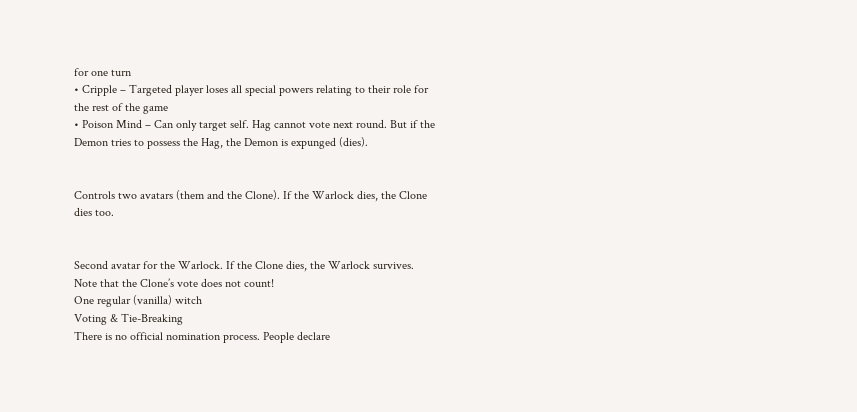for one turn
• Cripple – Targeted player loses all special powers relating to their role for the rest of the game
• Poison Mind – Can only target self. Hag cannot vote next round. But if the Demon tries to possess the Hag, the Demon is expunged (dies).


Controls two avatars (them and the Clone). If the Warlock dies, the Clone dies too.


Second avatar for the Warlock. If the Clone dies, the Warlock survives. Note that the Clone’s vote does not count!
One regular (vanilla) witch
Voting & Tie-Breaking
There is no official nomination process. People declare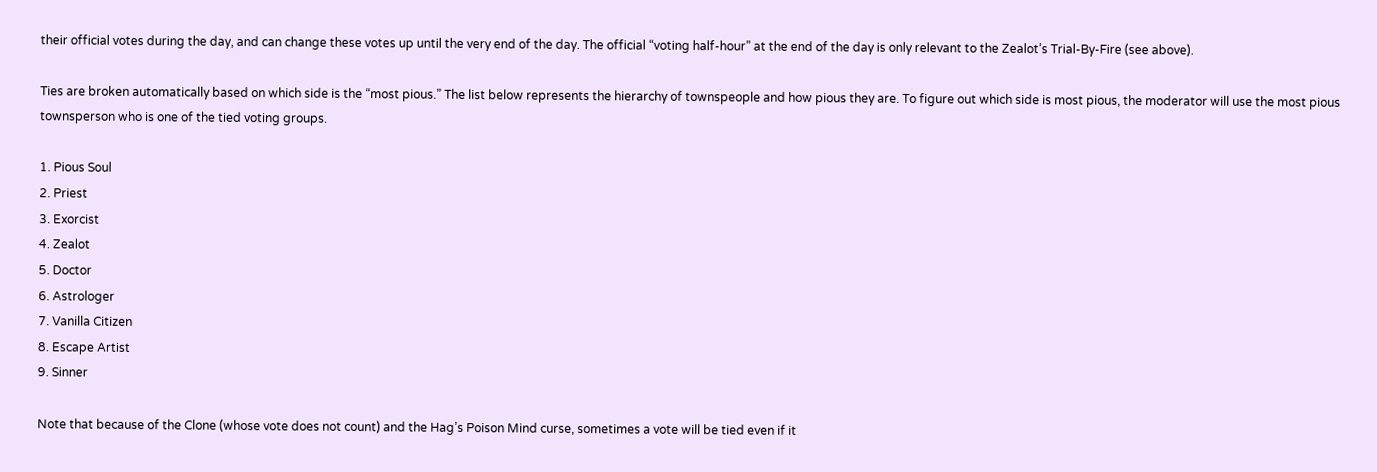their official votes during the day, and can change these votes up until the very end of the day. The official “voting half-hour” at the end of the day is only relevant to the Zealot’s Trial-By-Fire (see above).

Ties are broken automatically based on which side is the “most pious.” The list below represents the hierarchy of townspeople and how pious they are. To figure out which side is most pious, the moderator will use the most pious townsperson who is one of the tied voting groups.

1. Pious Soul
2. Priest
3. Exorcist
4. Zealot
5. Doctor
6. Astrologer
7. Vanilla Citizen
8. Escape Artist
9. Sinner

Note that because of the Clone (whose vote does not count) and the Hag’s Poison Mind curse, sometimes a vote will be tied even if it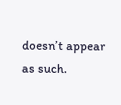doesn’t appear as such.